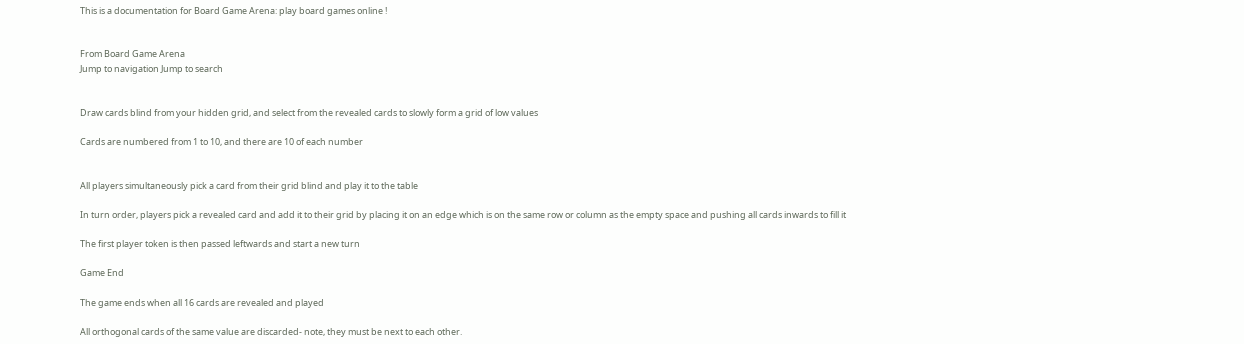This is a documentation for Board Game Arena: play board games online !


From Board Game Arena
Jump to navigation Jump to search


Draw cards blind from your hidden grid, and select from the revealed cards to slowly form a grid of low values

Cards are numbered from 1 to 10, and there are 10 of each number


All players simultaneously pick a card from their grid blind and play it to the table

In turn order, players pick a revealed card and add it to their grid by placing it on an edge which is on the same row or column as the empty space and pushing all cards inwards to fill it

The first player token is then passed leftwards and start a new turn

Game End

The game ends when all 16 cards are revealed and played

All orthogonal cards of the same value are discarded- note, they must be next to each other.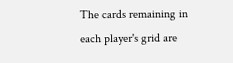The cards remaining in each player's grid are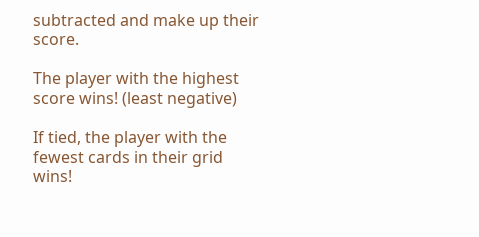subtracted and make up their score.

The player with the highest score wins! (least negative)

If tied, the player with the fewest cards in their grid wins!